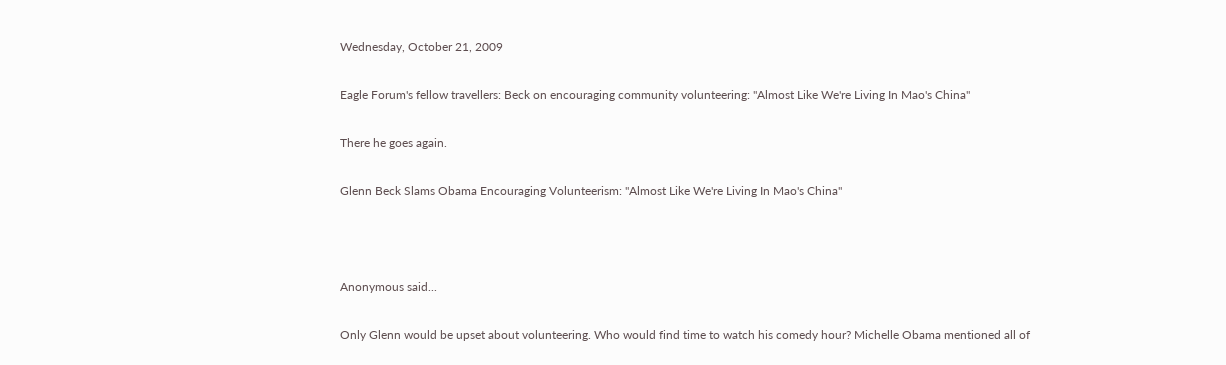Wednesday, October 21, 2009

Eagle Forum's fellow travellers: Beck on encouraging community volunteering: "Almost Like We're Living In Mao's China"

There he goes again.

Glenn Beck Slams Obama Encouraging Volunteerism: "Almost Like We're Living In Mao's China"



Anonymous said...

Only Glenn would be upset about volunteering. Who would find time to watch his comedy hour? Michelle Obama mentioned all of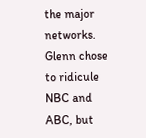the major networks. Glenn chose to ridicule NBC and ABC, but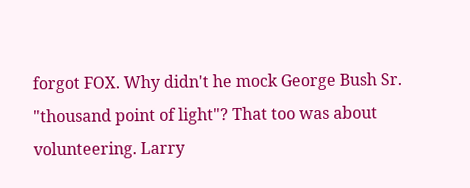forgot FOX. Why didn't he mock George Bush Sr. "thousand point of light"? That too was about volunteering. Larry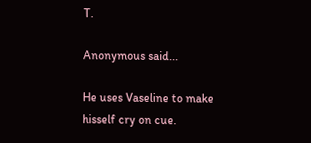T.

Anonymous said...

He uses Vaseline to make hisself cry on cue.